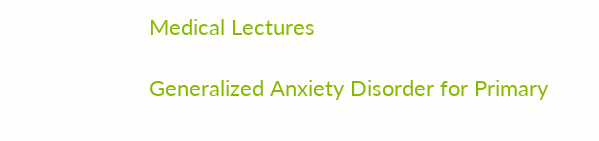Medical Lectures

Generalized Anxiety Disorder for Primary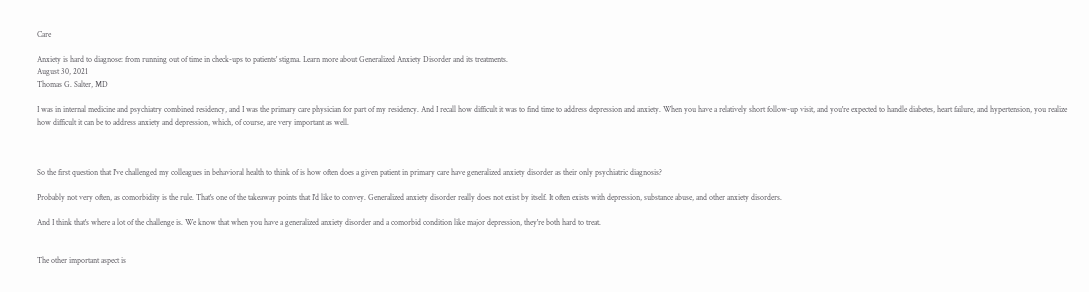Care

Anxiety is hard to diagnose: from running out of time in check-ups to patients' stigma. Learn more about Generalized Anxiety Disorder and its treatments.
August 30, 2021
Thomas G. Salter, MD

I was in internal medicine and psychiatry combined residency, and I was the primary care physician for part of my residency. And I recall how difficult it was to find time to address depression and anxiety. When you have a relatively short follow-up visit, and you're expected to handle diabetes, heart failure, and hypertension, you realize how difficult it can be to address anxiety and depression, which, of course, are very important as well.



So the first question that I've challenged my colleagues in behavioral health to think of is how often does a given patient in primary care have generalized anxiety disorder as their only psychiatric diagnosis?

Probably not very often, as comorbidity is the rule. That's one of the takeaway points that I'd like to convey. Generalized anxiety disorder really does not exist by itself. It often exists with depression, substance abuse, and other anxiety disorders.

And I think that's where a lot of the challenge is. We know that when you have a generalized anxiety disorder and a comorbid condition like major depression, they're both hard to treat.


The other important aspect is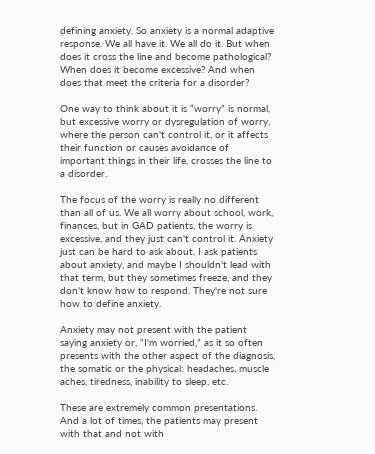defining anxiety. So anxiety is a normal adaptive response. We all have it. We all do it. But when does it cross the line and become pathological? When does it become excessive? And when does that meet the criteria for a disorder?

One way to think about it is “worry” is normal, but excessive worry or dysregulation of worry, where the person can't control it, or it affects their function or causes avoidance of important things in their life, crosses the line to a disorder.

The focus of the worry is really no different than all of us. We all worry about school, work, finances, but in GAD patients, the worry is excessive, and they just can't control it. Anxiety just can be hard to ask about. I ask patients about anxiety, and maybe I shouldn't lead with that term, but they sometimes freeze, and they don't know how to respond. They're not sure how to define anxiety.

Anxiety may not present with the patient saying anxiety or, “I'm worried,” as it so often presents with the other aspect of the diagnosis, the somatic or the physical: headaches, muscle aches, tiredness, inability to sleep, etc.

These are extremely common presentations. And a lot of times, the patients may present with that and not with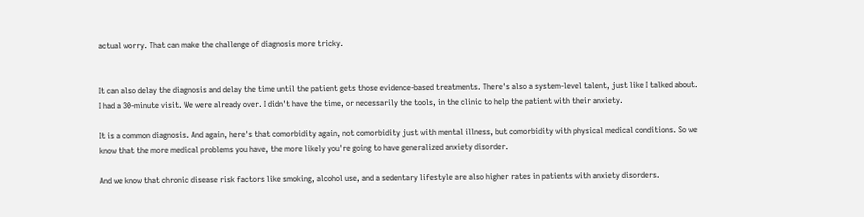actual worry. That can make the challenge of diagnosis more tricky.


It can also delay the diagnosis and delay the time until the patient gets those evidence-based treatments. There's also a system-level talent, just like I talked about. I had a 30-minute visit. We were already over. I didn't have the time, or necessarily the tools, in the clinic to help the patient with their anxiety.

It is a common diagnosis. And again, here's that comorbidity again, not comorbidity just with mental illness, but comorbidity with physical medical conditions. So we know that the more medical problems you have, the more likely you're going to have generalized anxiety disorder.

And we know that chronic disease risk factors like smoking, alcohol use, and a sedentary lifestyle are also higher rates in patients with anxiety disorders.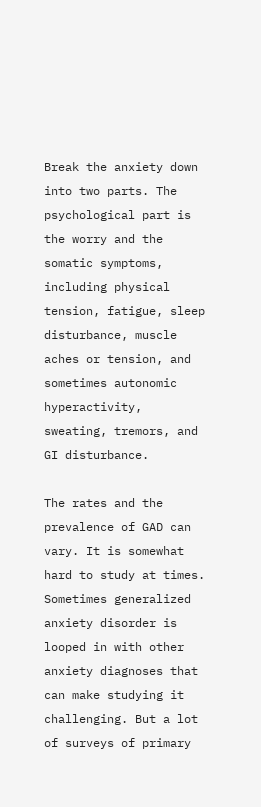Break the anxiety down into two parts. The psychological part is the worry and the somatic symptoms, including physical tension, fatigue, sleep disturbance, muscle aches or tension, and sometimes autonomic hyperactivity, sweating, tremors, and GI disturbance.

The rates and the prevalence of GAD can vary. It is somewhat hard to study at times. Sometimes generalized anxiety disorder is looped in with other anxiety diagnoses that can make studying it challenging. But a lot of surveys of primary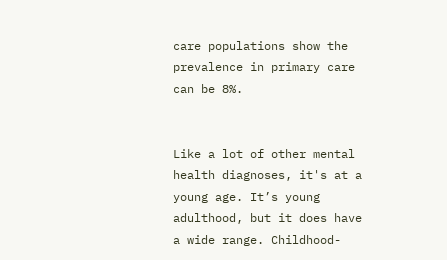care populations show the prevalence in primary care can be 8%.


Like a lot of other mental health diagnoses, it's at a young age. It’s young adulthood, but it does have a wide range. Childhood-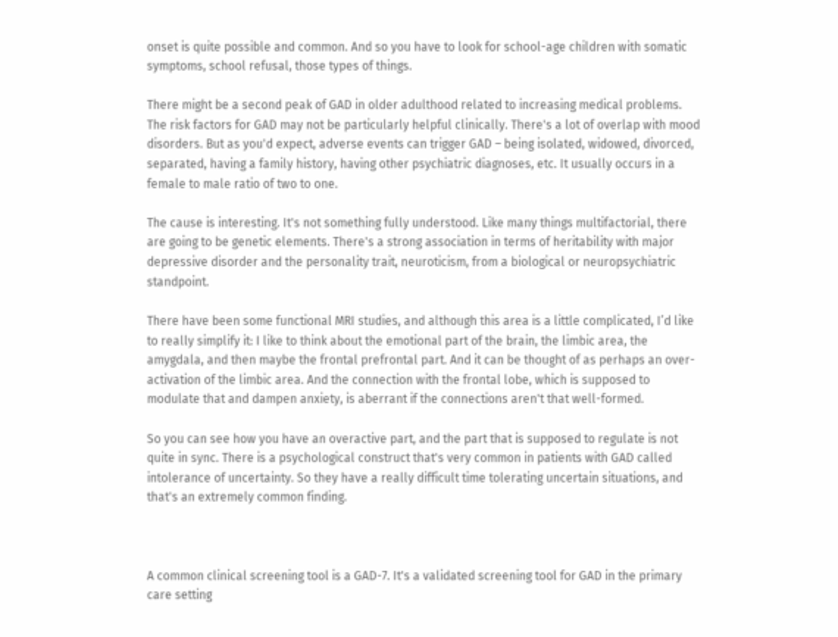onset is quite possible and common. And so you have to look for school-age children with somatic symptoms, school refusal, those types of things.

There might be a second peak of GAD in older adulthood related to increasing medical problems. The risk factors for GAD may not be particularly helpful clinically. There's a lot of overlap with mood disorders. But as you'd expect, adverse events can trigger GAD – being isolated, widowed, divorced, separated, having a family history, having other psychiatric diagnoses, etc. It usually occurs in a female to male ratio of two to one.

The cause is interesting. It's not something fully understood. Like many things multifactorial, there are going to be genetic elements. There's a strong association in terms of heritability with major depressive disorder and the personality trait, neuroticism, from a biological or neuropsychiatric standpoint.

There have been some functional MRI studies, and although this area is a little complicated, I’d like to really simplify it: I like to think about the emotional part of the brain, the limbic area, the amygdala, and then maybe the frontal prefrontal part. And it can be thought of as perhaps an over-activation of the limbic area. And the connection with the frontal lobe, which is supposed to modulate that and dampen anxiety, is aberrant if the connections aren't that well-formed.

So you can see how you have an overactive part, and the part that is supposed to regulate is not quite in sync. There is a psychological construct that's very common in patients with GAD called intolerance of uncertainty. So they have a really difficult time tolerating uncertain situations, and that's an extremely common finding.



A common clinical screening tool is a GAD-7. It's a validated screening tool for GAD in the primary care setting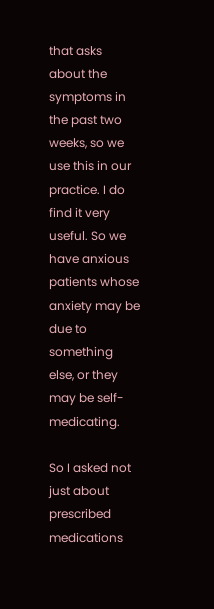that asks about the symptoms in the past two weeks, so we use this in our practice. I do find it very useful. So we have anxious patients whose anxiety may be due to something else, or they may be self-medicating.

So I asked not just about prescribed medications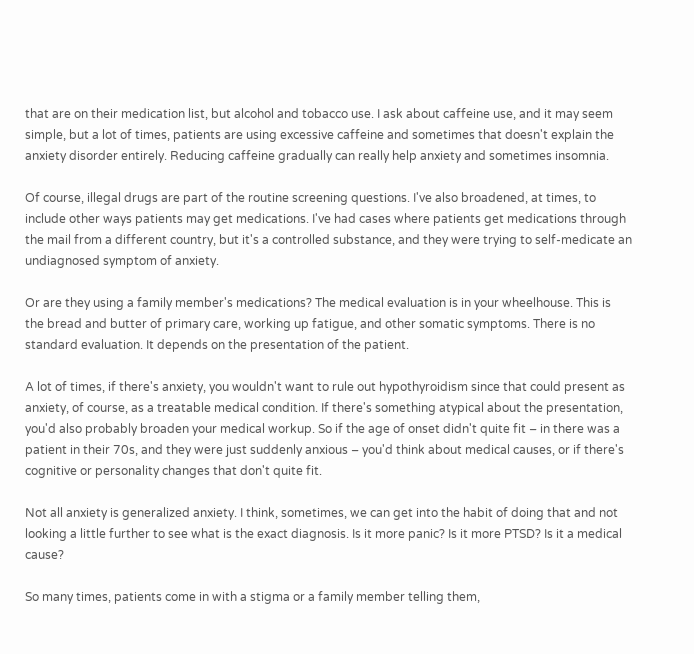that are on their medication list, but alcohol and tobacco use. I ask about caffeine use, and it may seem simple, but a lot of times, patients are using excessive caffeine and sometimes that doesn't explain the anxiety disorder entirely. Reducing caffeine gradually can really help anxiety and sometimes insomnia.

Of course, illegal drugs are part of the routine screening questions. I've also broadened, at times, to include other ways patients may get medications. I've had cases where patients get medications through the mail from a different country, but it's a controlled substance, and they were trying to self-medicate an undiagnosed symptom of anxiety.

Or are they using a family member's medications? The medical evaluation is in your wheelhouse. This is the bread and butter of primary care, working up fatigue, and other somatic symptoms. There is no standard evaluation. It depends on the presentation of the patient.

A lot of times, if there's anxiety, you wouldn't want to rule out hypothyroidism since that could present as anxiety, of course, as a treatable medical condition. If there's something atypical about the presentation, you'd also probably broaden your medical workup. So if the age of onset didn't quite fit – in there was a patient in their 70s, and they were just suddenly anxious – you'd think about medical causes, or if there's cognitive or personality changes that don't quite fit.

Not all anxiety is generalized anxiety. I think, sometimes, we can get into the habit of doing that and not looking a little further to see what is the exact diagnosis. Is it more panic? Is it more PTSD? Is it a medical cause?

So many times, patients come in with a stigma or a family member telling them,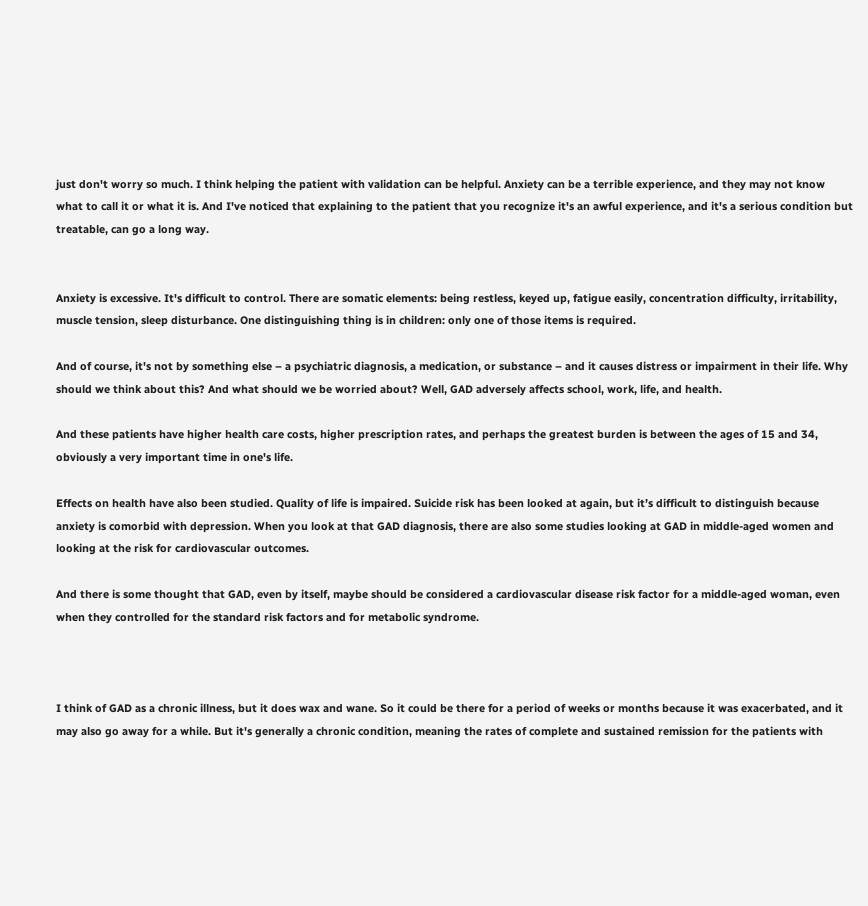just don't worry so much. I think helping the patient with validation can be helpful. Anxiety can be a terrible experience, and they may not know what to call it or what it is. And I've noticed that explaining to the patient that you recognize it's an awful experience, and it's a serious condition but treatable, can go a long way.


Anxiety is excessive. It's difficult to control. There are somatic elements: being restless, keyed up, fatigue easily, concentration difficulty, irritability, muscle tension, sleep disturbance. One distinguishing thing is in children: only one of those items is required.

And of course, it's not by something else – a psychiatric diagnosis, a medication, or substance – and it causes distress or impairment in their life. Why should we think about this? And what should we be worried about? Well, GAD adversely affects school, work, life, and health.

And these patients have higher health care costs, higher prescription rates, and perhaps the greatest burden is between the ages of 15 and 34, obviously a very important time in one's life.

Effects on health have also been studied. Quality of life is impaired. Suicide risk has been looked at again, but it’s difficult to distinguish because anxiety is comorbid with depression. When you look at that GAD diagnosis, there are also some studies looking at GAD in middle-aged women and looking at the risk for cardiovascular outcomes.

And there is some thought that GAD, even by itself, maybe should be considered a cardiovascular disease risk factor for a middle-aged woman, even when they controlled for the standard risk factors and for metabolic syndrome.



I think of GAD as a chronic illness, but it does wax and wane. So it could be there for a period of weeks or months because it was exacerbated, and it may also go away for a while. But it's generally a chronic condition, meaning the rates of complete and sustained remission for the patients with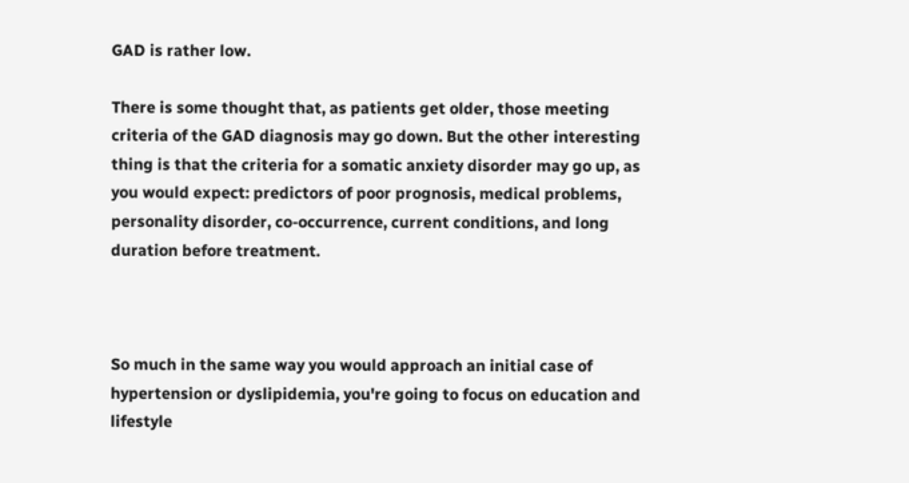GAD is rather low.

There is some thought that, as patients get older, those meeting criteria of the GAD diagnosis may go down. But the other interesting thing is that the criteria for a somatic anxiety disorder may go up, as you would expect: predictors of poor prognosis, medical problems, personality disorder, co-occurrence, current conditions, and long duration before treatment.



So much in the same way you would approach an initial case of hypertension or dyslipidemia, you're going to focus on education and lifestyle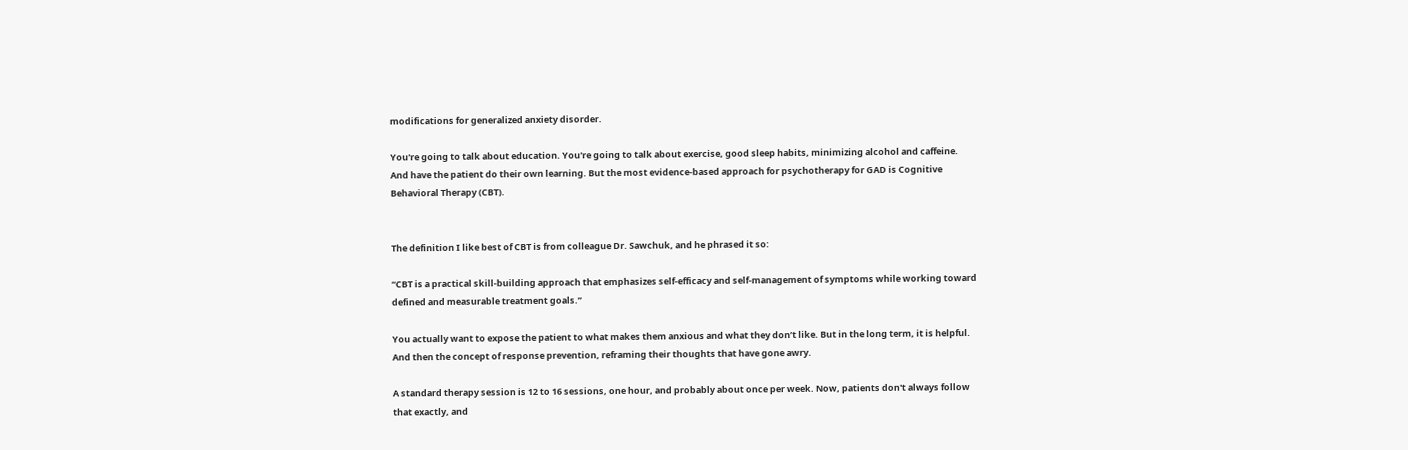modifications for generalized anxiety disorder.

You're going to talk about education. You're going to talk about exercise, good sleep habits, minimizing alcohol and caffeine. And have the patient do their own learning. But the most evidence-based approach for psychotherapy for GAD is Cognitive Behavioral Therapy (CBT).


The definition I like best of CBT is from colleague Dr. Sawchuk, and he phrased it so:

“CBT is a practical skill-building approach that emphasizes self-efficacy and self-management of symptoms while working toward defined and measurable treatment goals.”

You actually want to expose the patient to what makes them anxious and what they don’t like. But in the long term, it is helpful. And then the concept of response prevention, reframing their thoughts that have gone awry.

A standard therapy session is 12 to 16 sessions, one hour, and probably about once per week. Now, patients don't always follow that exactly, and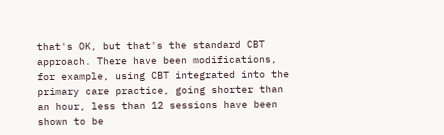that's OK, but that's the standard CBT approach. There have been modifications, for example, using CBT integrated into the primary care practice, going shorter than an hour, less than 12 sessions have been shown to be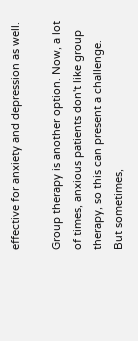effective for anxiety and depression as well.

Group therapy is another option. Now, a lot of times, anxious patients don't like group therapy, so this can present a challenge. But sometimes,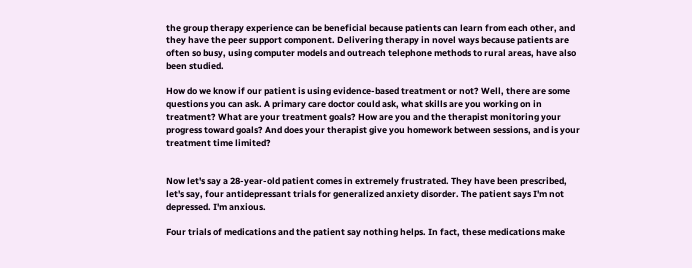the group therapy experience can be beneficial because patients can learn from each other, and they have the peer support component. Delivering therapy in novel ways because patients are often so busy, using computer models and outreach telephone methods to rural areas, have also been studied.

How do we know if our patient is using evidence-based treatment or not? Well, there are some questions you can ask. A primary care doctor could ask, what skills are you working on in treatment? What are your treatment goals? How are you and the therapist monitoring your progress toward goals? And does your therapist give you homework between sessions, and is your treatment time limited?


Now let's say a 28-year-old patient comes in extremely frustrated. They have been prescribed, let's say, four antidepressant trials for generalized anxiety disorder. The patient says I'm not depressed. I'm anxious.

Four trials of medications and the patient say nothing helps. In fact, these medications make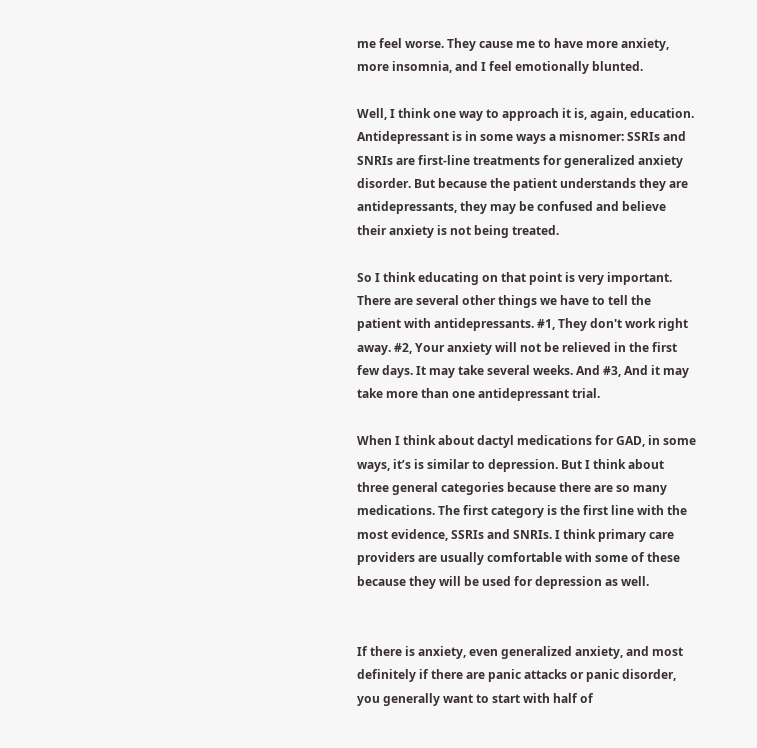me feel worse. They cause me to have more anxiety, more insomnia, and I feel emotionally blunted.

Well, I think one way to approach it is, again, education. Antidepressant is in some ways a misnomer: SSRIs and SNRIs are first-line treatments for generalized anxiety disorder. But because the patient understands they are antidepressants, they may be confused and believe their anxiety is not being treated.

So I think educating on that point is very important. There are several other things we have to tell the patient with antidepressants. #1, They don't work right away. #2, Your anxiety will not be relieved in the first few days. It may take several weeks. And #3, And it may take more than one antidepressant trial.

When I think about dactyl medications for GAD, in some ways, it’s is similar to depression. But I think about three general categories because there are so many medications. The first category is the first line with the most evidence, SSRIs and SNRIs. I think primary care providers are usually comfortable with some of these because they will be used for depression as well.


If there is anxiety, even generalized anxiety, and most definitely if there are panic attacks or panic disorder, you generally want to start with half of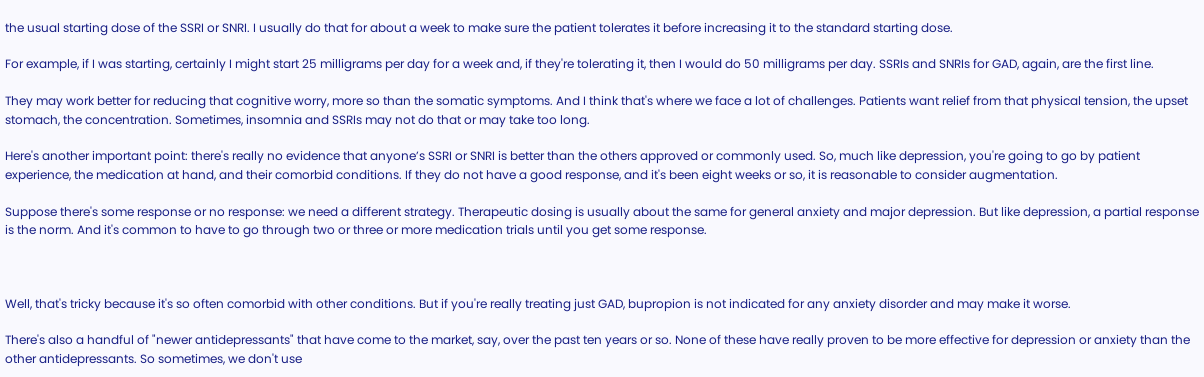the usual starting dose of the SSRI or SNRI. I usually do that for about a week to make sure the patient tolerates it before increasing it to the standard starting dose.

For example, if I was starting, certainly I might start 25 milligrams per day for a week and, if they're tolerating it, then I would do 50 milligrams per day. SSRIs and SNRIs for GAD, again, are the first line.

They may work better for reducing that cognitive worry, more so than the somatic symptoms. And I think that's where we face a lot of challenges. Patients want relief from that physical tension, the upset stomach, the concentration. Sometimes, insomnia and SSRIs may not do that or may take too long.

Here's another important point: there's really no evidence that anyone’s SSRI or SNRI is better than the others approved or commonly used. So, much like depression, you're going to go by patient experience, the medication at hand, and their comorbid conditions. If they do not have a good response, and it's been eight weeks or so, it is reasonable to consider augmentation.

Suppose there's some response or no response: we need a different strategy. Therapeutic dosing is usually about the same for general anxiety and major depression. But like depression, a partial response is the norm. And it's common to have to go through two or three or more medication trials until you get some response.



Well, that's tricky because it's so often comorbid with other conditions. But if you're really treating just GAD, bupropion is not indicated for any anxiety disorder and may make it worse.

There's also a handful of "newer antidepressants" that have come to the market, say, over the past ten years or so. None of these have really proven to be more effective for depression or anxiety than the other antidepressants. So sometimes, we don't use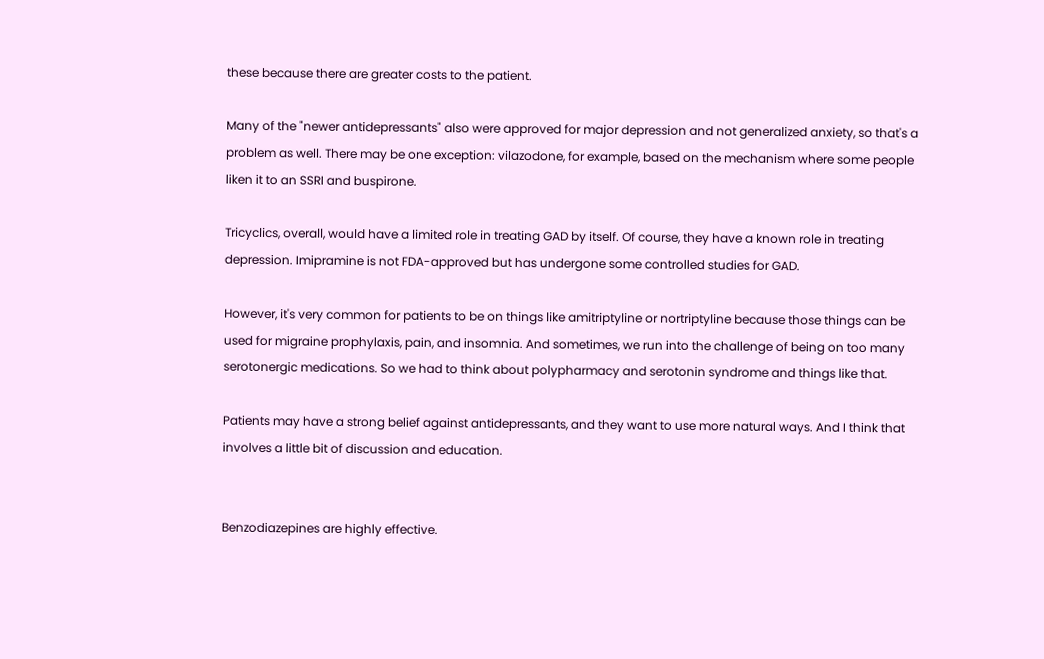these because there are greater costs to the patient.

Many of the "newer antidepressants" also were approved for major depression and not generalized anxiety, so that's a problem as well. There may be one exception: vilazodone, for example, based on the mechanism where some people liken it to an SSRI and buspirone.

Tricyclics, overall, would have a limited role in treating GAD by itself. Of course, they have a known role in treating depression. Imipramine is not FDA-approved but has undergone some controlled studies for GAD.

However, it's very common for patients to be on things like amitriptyline or nortriptyline because those things can be used for migraine prophylaxis, pain, and insomnia. And sometimes, we run into the challenge of being on too many serotonergic medications. So we had to think about polypharmacy and serotonin syndrome and things like that.

Patients may have a strong belief against antidepressants, and they want to use more natural ways. And I think that involves a little bit of discussion and education.


Benzodiazepines are highly effective.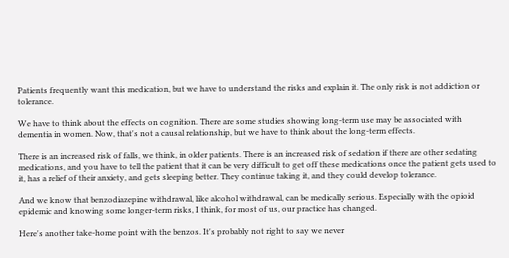Patients frequently want this medication, but we have to understand the risks and explain it. The only risk is not addiction or tolerance.

We have to think about the effects on cognition. There are some studies showing long-term use may be associated with dementia in women. Now, that's not a causal relationship, but we have to think about the long-term effects.

There is an increased risk of falls, we think, in older patients. There is an increased risk of sedation if there are other sedating medications, and you have to tell the patient that it can be very difficult to get off these medications once the patient gets used to it, has a relief of their anxiety, and gets sleeping better. They continue taking it, and they could develop tolerance.

And we know that benzodiazepine withdrawal, like alcohol withdrawal, can be medically serious. Especially with the opioid epidemic and knowing some longer-term risks, I think, for most of us, our practice has changed.

Here's another take-home point with the benzos. It's probably not right to say we never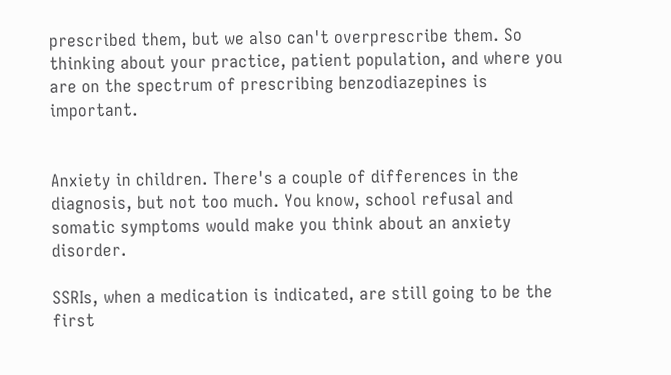prescribed them, but we also can't overprescribe them. So thinking about your practice, patient population, and where you are on the spectrum of prescribing benzodiazepines is important.


Anxiety in children. There's a couple of differences in the diagnosis, but not too much. You know, school refusal and somatic symptoms would make you think about an anxiety disorder.

SSRIs, when a medication is indicated, are still going to be the first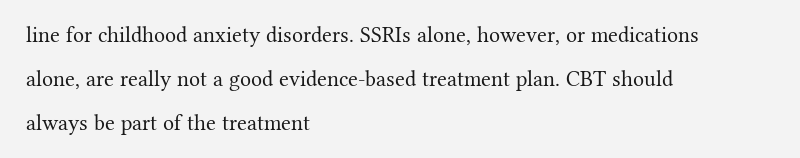line for childhood anxiety disorders. SSRIs alone, however, or medications alone, are really not a good evidence-based treatment plan. CBT should always be part of the treatment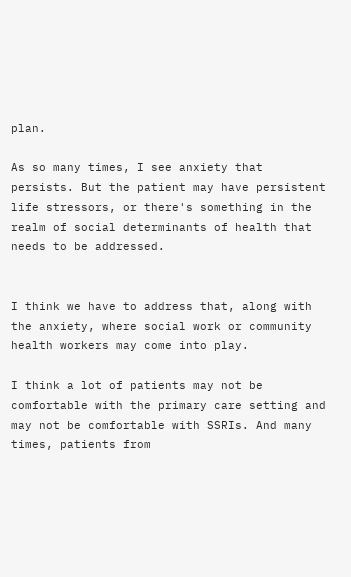plan.

As so many times, I see anxiety that persists. But the patient may have persistent life stressors, or there's something in the realm of social determinants of health that needs to be addressed.


I think we have to address that, along with the anxiety, where social work or community health workers may come into play.

I think a lot of patients may not be comfortable with the primary care setting and may not be comfortable with SSRIs. And many times, patients from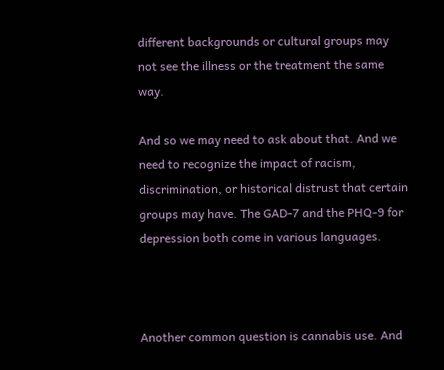different backgrounds or cultural groups may not see the illness or the treatment the same way.

And so we may need to ask about that. And we need to recognize the impact of racism, discrimination, or historical distrust that certain groups may have. The GAD-7 and the PHQ-9 for depression both come in various languages.



Another common question is cannabis use. And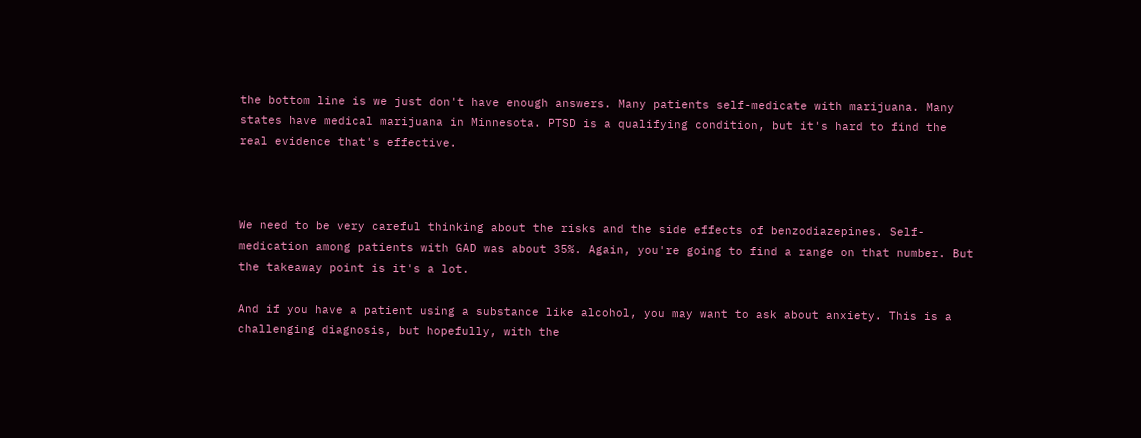the bottom line is we just don't have enough answers. Many patients self-medicate with marijuana. Many states have medical marijuana in Minnesota. PTSD is a qualifying condition, but it's hard to find the real evidence that's effective.



We need to be very careful thinking about the risks and the side effects of benzodiazepines. Self-medication among patients with GAD was about 35%. Again, you're going to find a range on that number. But the takeaway point is it's a lot.

And if you have a patient using a substance like alcohol, you may want to ask about anxiety. This is a challenging diagnosis, but hopefully, with the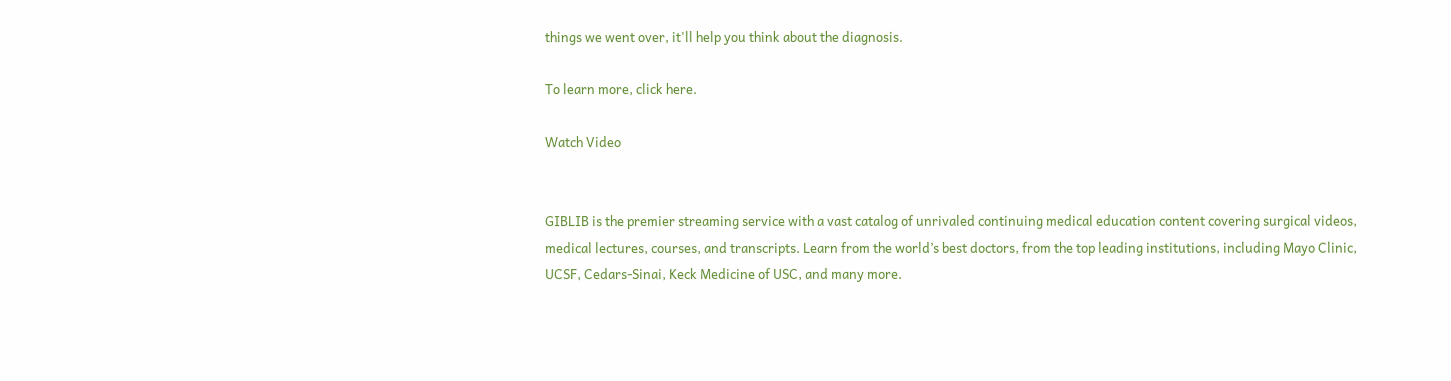things we went over, it'll help you think about the diagnosis.

To learn more, click here.

Watch Video


GIBLIB is the premier streaming service with a vast catalog of unrivaled continuing medical education content covering surgical videos, medical lectures, courses, and transcripts. Learn from the world’s best doctors, from the top leading institutions, including Mayo Clinic, UCSF, Cedars-Sinai, Keck Medicine of USC, and many more.